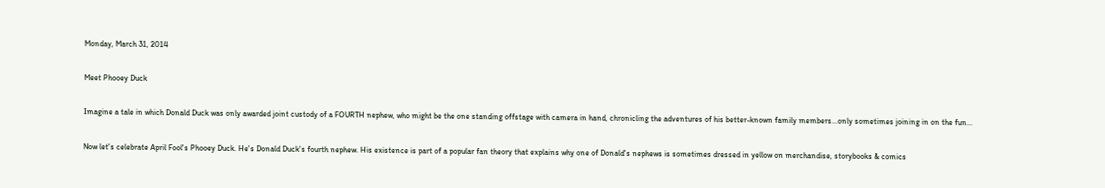Monday, March 31, 2014

Meet Phooey Duck

Imagine a tale in which Donald Duck was only awarded joint custody of a FOURTH nephew, who might be the one standing offstage with camera in hand, chronicling the adventures of his better-known family members...only sometimes joining in on the fun...

Now let's celebrate April Fool's Phooey Duck. He's Donald Duck's fourth nephew. His existence is part of a popular fan theory that explains why one of Donald's nephews is sometimes dressed in yellow on merchandise, storybooks & comics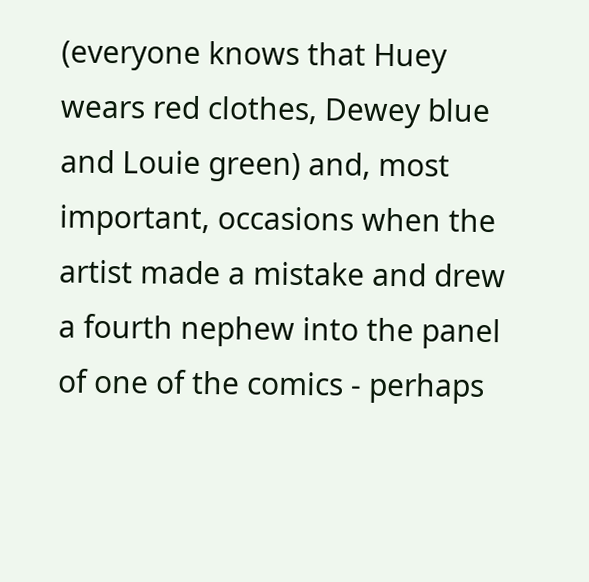(everyone knows that Huey wears red clothes, Dewey blue and Louie green) and, most important, occasions when the artist made a mistake and drew a fourth nephew into the panel of one of the comics - perhaps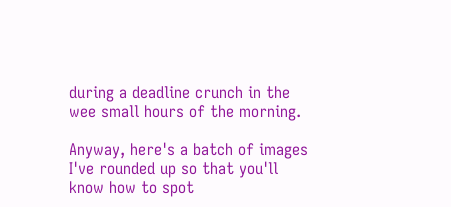during a deadline crunch in the wee small hours of the morning.

Anyway, here's a batch of images I've rounded up so that you'll know how to spot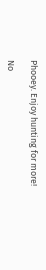Phooey. Enjoy hunting for more!

No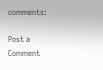comments:

Post a Comment